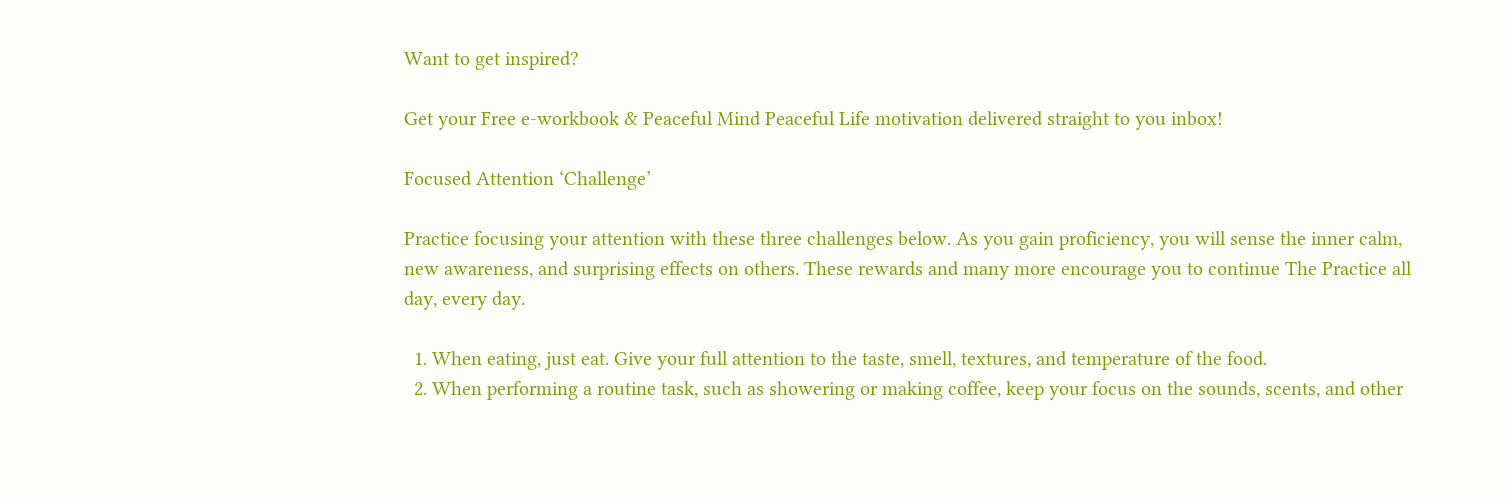Want to get inspired?

Get your Free e-workbook & Peaceful Mind Peaceful Life motivation delivered straight to you inbox!

Focused Attention ‘Challenge’

Practice focusing your attention with these three challenges below. As you gain proficiency, you will sense the inner calm, new awareness, and surprising effects on others. These rewards and many more encourage you to continue The Practice all day, every day.

  1. When eating, just eat. Give your full attention to the taste, smell, textures, and temperature of the food.
  2. When performing a routine task, such as showering or making coffee, keep your focus on the sounds, scents, and other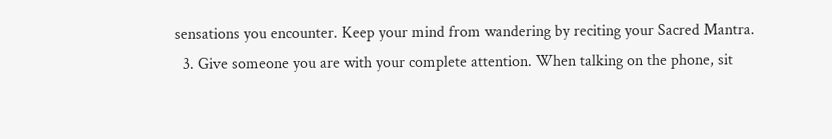sensations you encounter. Keep your mind from wandering by reciting your Sacred Mantra.
  3. Give someone you are with your complete attention. When talking on the phone, sit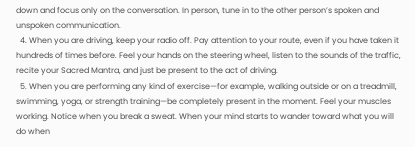down and focus only on the conversation. In person, tune in to the other person’s spoken and unspoken communication.
  4. When you are driving, keep your radio off. Pay attention to your route, even if you have taken it hundreds of times before. Feel your hands on the steering wheel, listen to the sounds of the traffic, recite your Sacred Mantra, and just be present to the act of driving.
  5. When you are performing any kind of exercise—for example, walking outside or on a treadmill, swimming, yoga, or strength training—be completely present in the moment. Feel your muscles working. Notice when you break a sweat. When your mind starts to wander toward what you will do when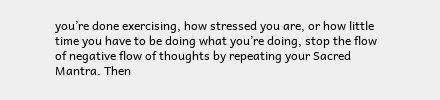you’re done exercising, how stressed you are, or how little time you have to be doing what you’re doing, stop the flow of negative flow of thoughts by repeating your Sacred Mantra. Then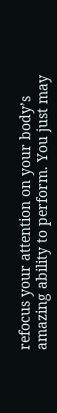refocus your attention on your body’s amazing ability to perform. You just may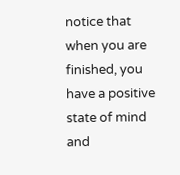notice that when you are finished, you have a positive state of mind and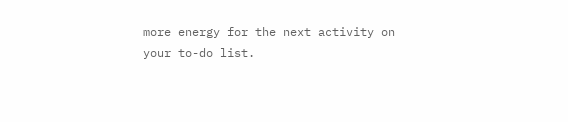more energy for the next activity on your to-do list.